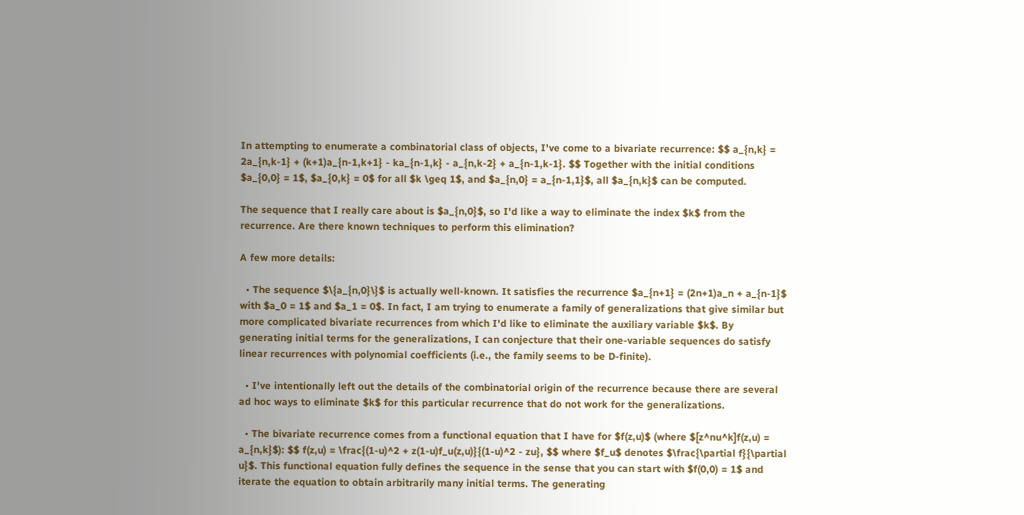In attempting to enumerate a combinatorial class of objects, I've come to a bivariate recurrence: $$ a_{n,k} = 2a_{n,k-1} + (k+1)a_{n-1,k+1} - ka_{n-1,k} - a_{n,k-2} + a_{n-1,k-1}. $$ Together with the initial conditions $a_{0,0} = 1$, $a_{0,k} = 0$ for all $k \geq 1$, and $a_{n,0} = a_{n-1,1}$, all $a_{n,k}$ can be computed.

The sequence that I really care about is $a_{n,0}$, so I'd like a way to eliminate the index $k$ from the recurrence. Are there known techniques to perform this elimination?

A few more details:

  • The sequence $\{a_{n,0}\}$ is actually well-known. It satisfies the recurrence $a_{n+1} = (2n+1)a_n + a_{n-1}$ with $a_0 = 1$ and $a_1 = 0$. In fact, I am trying to enumerate a family of generalizations that give similar but more complicated bivariate recurrences from which I'd like to eliminate the auxiliary variable $k$. By generating initial terms for the generalizations, I can conjecture that their one-variable sequences do satisfy linear recurrences with polynomial coefficients (i.e., the family seems to be D-finite).

  • I've intentionally left out the details of the combinatorial origin of the recurrence because there are several ad hoc ways to eliminate $k$ for this particular recurrence that do not work for the generalizations.

  • The bivariate recurrence comes from a functional equation that I have for $f(z,u)$ (where $[z^nu^k]f(z,u) = a_{n,k}$): $$ f(z,u) = \frac{(1-u)^2 + z(1-u)f_u(z,u)}{(1-u)^2 - zu}, $$ where $f_u$ denotes $\frac{\partial f}{\partial u}$. This functional equation fully defines the sequence in the sense that you can start with $f(0,0) = 1$ and iterate the equation to obtain arbitrarily many initial terms. The generating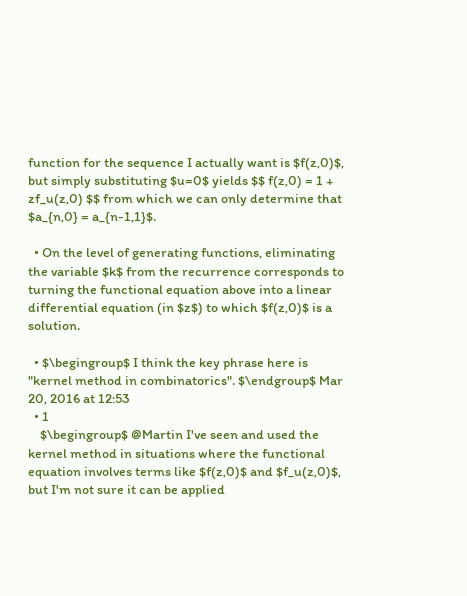function for the sequence I actually want is $f(z,0)$, but simply substituting $u=0$ yields $$ f(z,0) = 1 + zf_u(z,0) $$ from which we can only determine that $a_{n,0} = a_{n-1,1}$.

  • On the level of generating functions, eliminating the variable $k$ from the recurrence corresponds to turning the functional equation above into a linear differential equation (in $z$) to which $f(z,0)$ is a solution.

  • $\begingroup$ I think the key phrase here is "kernel method in combinatorics". $\endgroup$ Mar 20, 2016 at 12:53
  • 1
    $\begingroup$ @Martin I've seen and used the kernel method in situations where the functional equation involves terms like $f(z,0)$ and $f_u(z,0)$, but I'm not sure it can be applied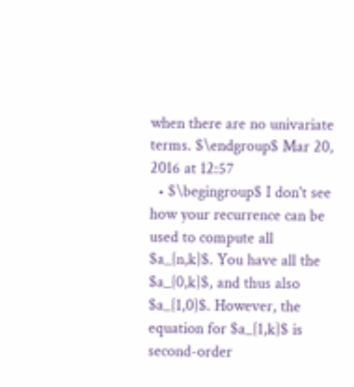when there are no univariate terms. $\endgroup$ Mar 20, 2016 at 12:57
  • $\begingroup$ I don't see how your recurrence can be used to compute all $a_{n,k}$. You have all the $a_{0,k}$, and thus also $a_{1,0}$. However, the equation for $a_{1,k}$ is second-order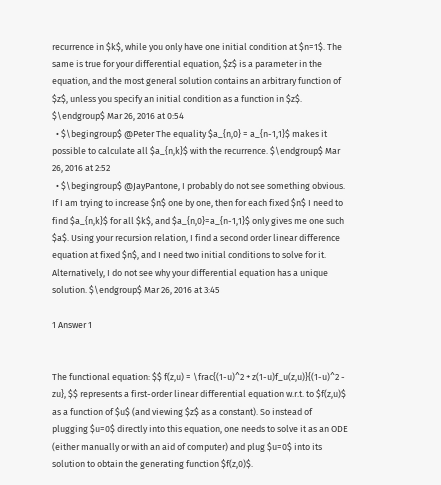recurrence in $k$, while you only have one initial condition at $n=1$. The same is true for your differential equation, $z$ is a parameter in the equation, and the most general solution contains an arbitrary function of $z$, unless you specify an initial condition as a function in $z$. $\endgroup$ Mar 26, 2016 at 0:54
  • $\begingroup$ @Peter The equality $a_{n,0} = a_{n-1,1}$ makes it possible to calculate all $a_{n,k}$ with the recurrence. $\endgroup$ Mar 26, 2016 at 2:52
  • $\begingroup$ @JayPantone, I probably do not see something obvious. If I am trying to increase $n$ one by one, then for each fixed $n$ I need to find $a_{n,k}$ for all $k$, and $a_{n,0}=a_{n-1,1}$ only gives me one such $a$. Using your recursion relation, I find a second order linear difference equation at fixed $n$, and I need two initial conditions to solve for it. Alternatively, I do not see why your differential equation has a unique solution. $\endgroup$ Mar 26, 2016 at 3:45

1 Answer 1


The functional equation: $$ f(z,u) = \frac{(1-u)^2 + z(1-u)f_u(z,u)}{(1-u)^2 - zu}, $$ represents a first-order linear differential equation w.r.t. to $f(z,u)$ as a function of $u$ (and viewing $z$ as a constant). So instead of plugging $u=0$ directly into this equation, one needs to solve it as an ODE (either manually or with an aid of computer) and plug $u=0$ into its solution to obtain the generating function $f(z,0)$.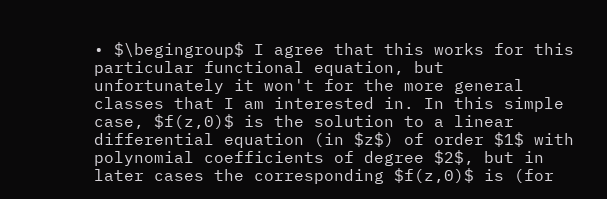• $\begingroup$ I agree that this works for this particular functional equation, but unfortunately it won't for the more general classes that I am interested in. In this simple case, $f(z,0)$ is the solution to a linear differential equation (in $z$) of order $1$ with polynomial coefficients of degree $2$, but in later cases the corresponding $f(z,0)$ is (for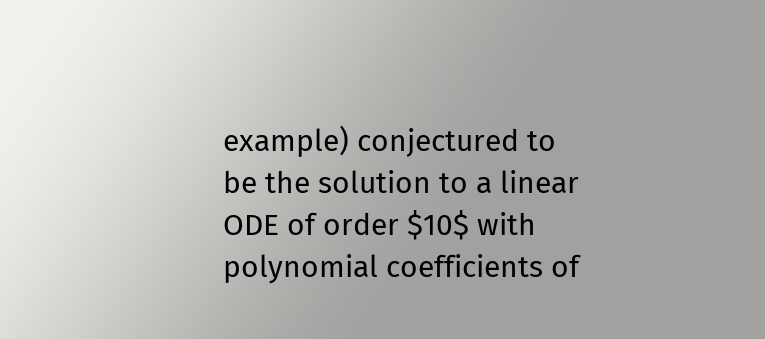example) conjectured to be the solution to a linear ODE of order $10$ with polynomial coefficients of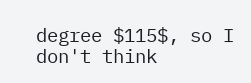degree $115$, so I don't think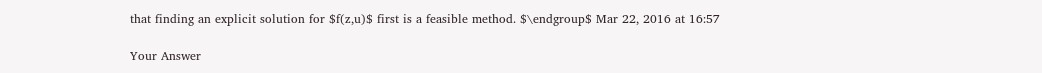that finding an explicit solution for $f(z,u)$ first is a feasible method. $\endgroup$ Mar 22, 2016 at 16:57

Your Answer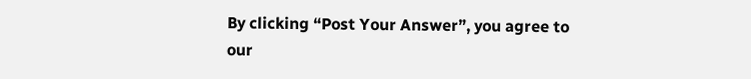By clicking “Post Your Answer”, you agree to our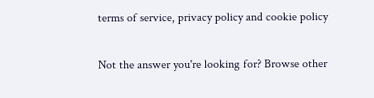terms of service, privacy policy and cookie policy

Not the answer you're looking for? Browse other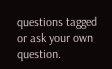questions tagged or ask your own question.